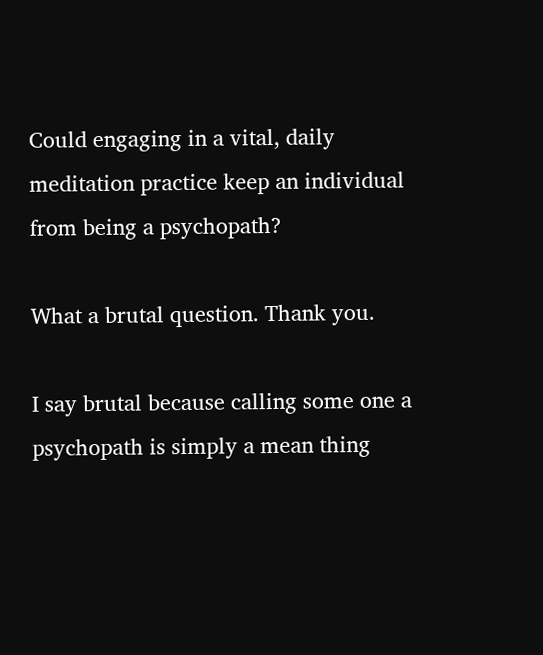Could engaging in a vital, daily meditation practice keep an individual from being a psychopath?

What a brutal question. Thank you.

I say brutal because calling some one a psychopath is simply a mean thing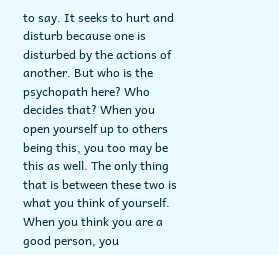to say. It seeks to hurt and disturb because one is disturbed by the actions of another. But who is the psychopath here? Who decides that? When you open yourself up to others being this, you too may be this as well. The only thing that is between these two is what you think of yourself. When you think you are a good person, you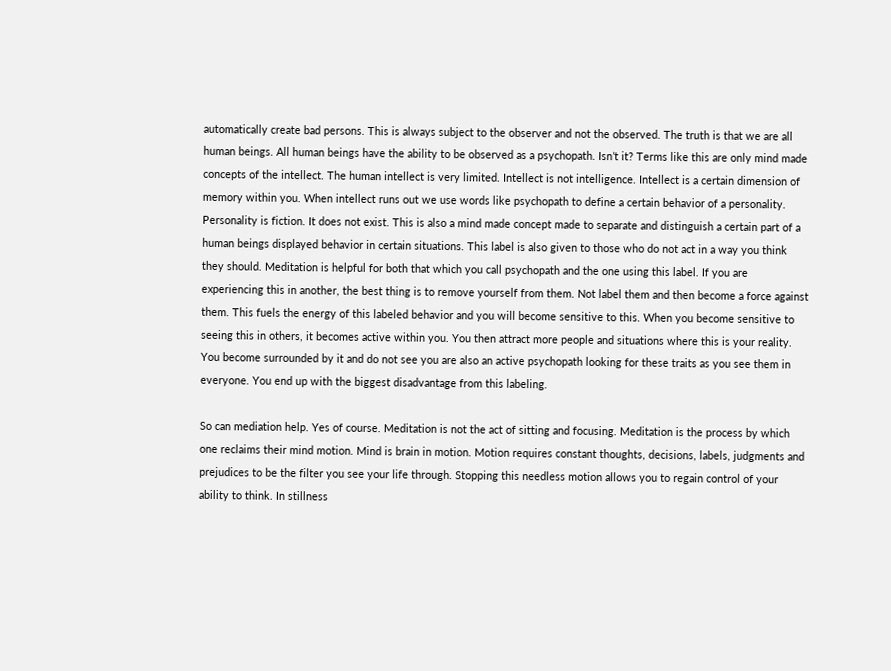automatically create bad persons. This is always subject to the observer and not the observed. The truth is that we are all human beings. All human beings have the ability to be observed as a psychopath. Isn’t it? Terms like this are only mind made concepts of the intellect. The human intellect is very limited. Intellect is not intelligence. Intellect is a certain dimension of memory within you. When intellect runs out we use words like psychopath to define a certain behavior of a personality. Personality is fiction. It does not exist. This is also a mind made concept made to separate and distinguish a certain part of a human beings displayed behavior in certain situations. This label is also given to those who do not act in a way you think they should. Meditation is helpful for both that which you call psychopath and the one using this label. If you are experiencing this in another, the best thing is to remove yourself from them. Not label them and then become a force against them. This fuels the energy of this labeled behavior and you will become sensitive to this. When you become sensitive to seeing this in others, it becomes active within you. You then attract more people and situations where this is your reality. You become surrounded by it and do not see you are also an active psychopath looking for these traits as you see them in everyone. You end up with the biggest disadvantage from this labeling.

So can mediation help. Yes of course. Meditation is not the act of sitting and focusing. Meditation is the process by which one reclaims their mind motion. Mind is brain in motion. Motion requires constant thoughts, decisions, labels, judgments and prejudices to be the filter you see your life through. Stopping this needless motion allows you to regain control of your ability to think. In stillness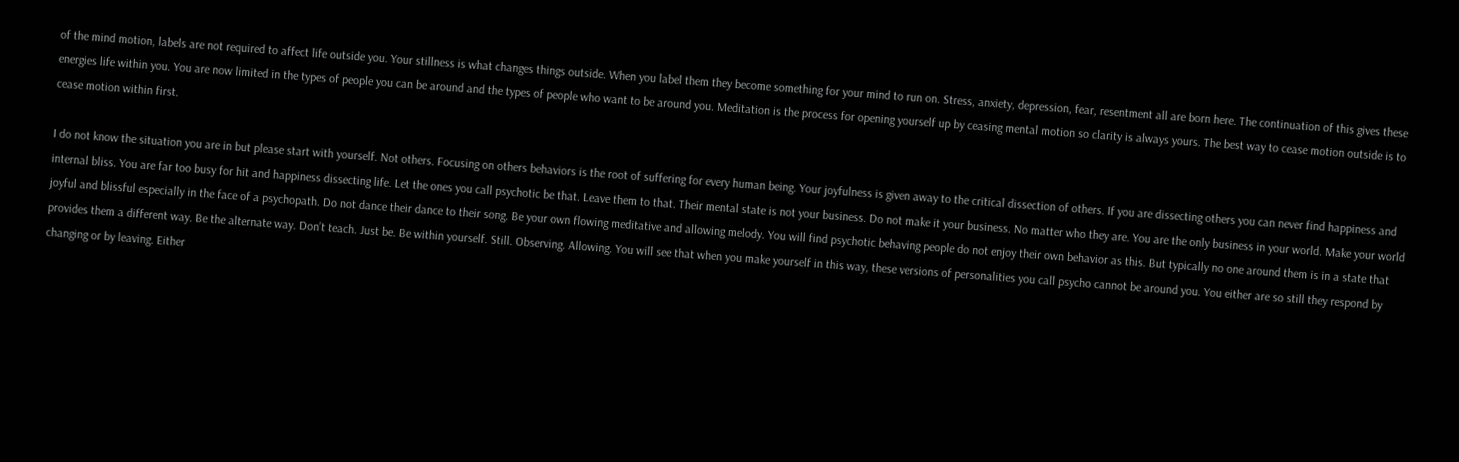of the mind motion, labels are not required to affect life outside you. Your stillness is what changes things outside. When you label them they become something for your mind to run on. Stress, anxiety, depression, fear, resentment all are born here. The continuation of this gives these energies life within you. You are now limited in the types of people you can be around and the types of people who want to be around you. Meditation is the process for opening yourself up by ceasing mental motion so clarity is always yours. The best way to cease motion outside is to cease motion within first.

I do not know the situation you are in but please start with yourself. Not others. Focusing on others behaviors is the root of suffering for every human being. Your joyfulness is given away to the critical dissection of others. If you are dissecting others you can never find happiness and internal bliss. You are far too busy for hit and happiness dissecting life. Let the ones you call psychotic be that. Leave them to that. Their mental state is not your business. Do not make it your business. No matter who they are. You are the only business in your world. Make your world joyful and blissful especially in the face of a psychopath. Do not dance their dance to their song. Be your own flowing meditative and allowing melody. You will find psychotic behaving people do not enjoy their own behavior as this. But typically no one around them is in a state that provides them a different way. Be the alternate way. Don’t teach. Just be. Be within yourself. Still. Observing. Allowing. You will see that when you make yourself in this way, these versions of personalities you call psycho cannot be around you. You either are so still they respond by changing or by leaving. Either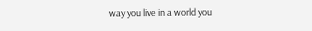way you live in a world you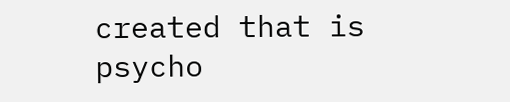created that is psycho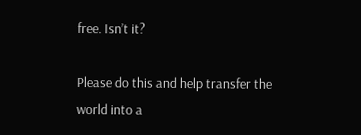free. Isn’t it?

Please do this and help transfer the world into a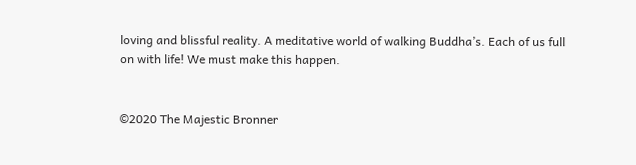loving and blissful reality. A meditative world of walking Buddha’s. Each of us full on with life! We must make this happen.


©2020 The Majestic Bronner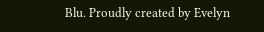Blu. Proudly created by Evelyn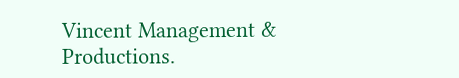Vincent Management & Productions.